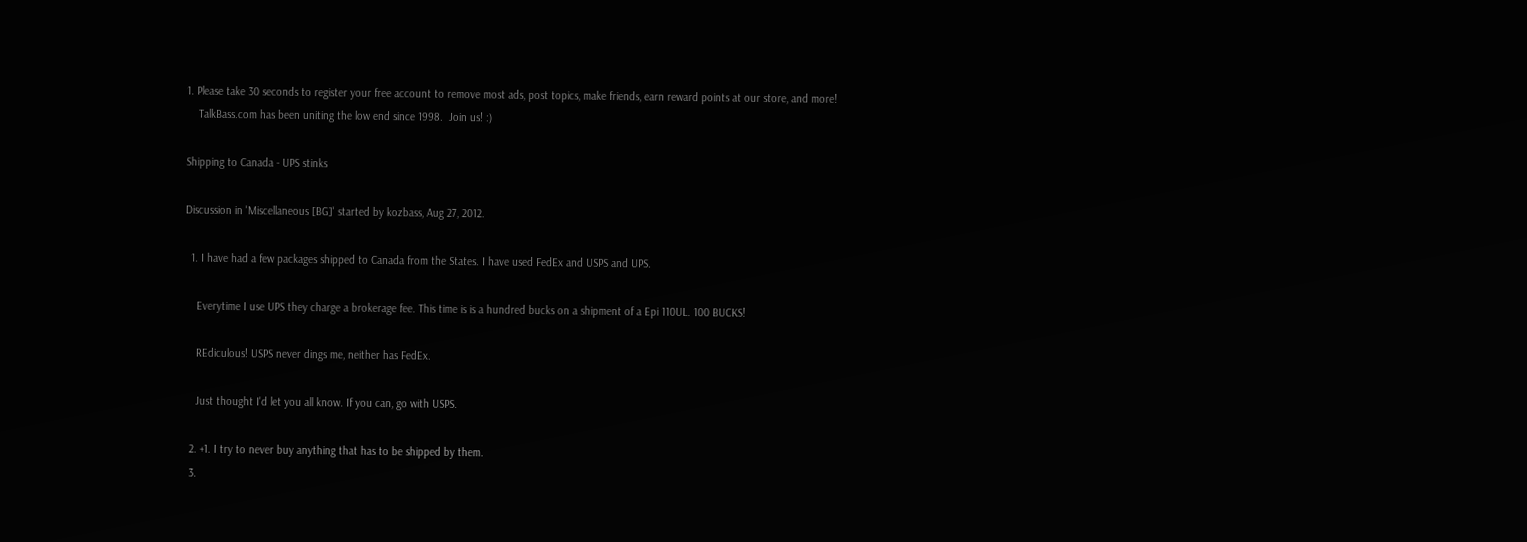1. Please take 30 seconds to register your free account to remove most ads, post topics, make friends, earn reward points at our store, and more!
    TalkBass.com has been uniting the low end since 1998.  Join us! :)

Shipping to Canada - UPS stinks

Discussion in 'Miscellaneous [BG]' started by kozbass, Aug 27, 2012.

  1. I have had a few packages shipped to Canada from the States. I have used FedEx and USPS and UPS.

    Everytime I use UPS they charge a brokerage fee. This time is is a hundred bucks on a shipment of a Epi 110UL. 100 BUCKS!

    REdiculous! USPS never dings me, neither has FedEx.

    Just thought I'd let you all know. If you can, go with USPS.

  2. +1. I try to never buy anything that has to be shipped by them.
  3.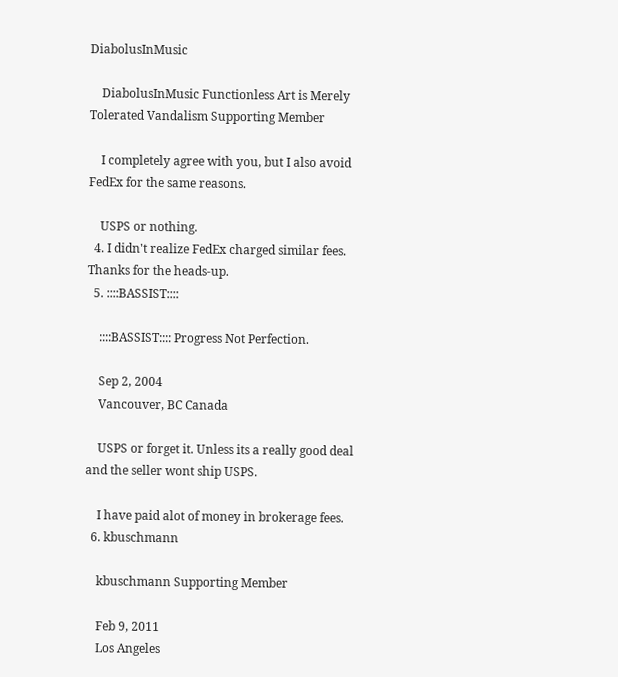DiabolusInMusic

    DiabolusInMusic Functionless Art is Merely Tolerated Vandalism Supporting Member

    I completely agree with you, but I also avoid FedEx for the same reasons.

    USPS or nothing.
  4. I didn't realize FedEx charged similar fees. Thanks for the heads-up.
  5. ::::BASSIST::::

    ::::BASSIST:::: Progress Not Perfection.

    Sep 2, 2004
    Vancouver, BC Canada

    USPS or forget it. Unless its a really good deal and the seller wont ship USPS.

    I have paid alot of money in brokerage fees.
  6. kbuschmann

    kbuschmann Supporting Member

    Feb 9, 2011
    Los Angeles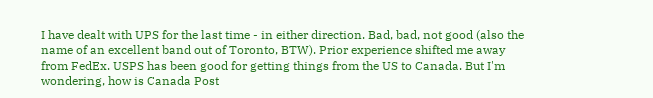I have dealt with UPS for the last time - in either direction. Bad, bad, not good (also the name of an excellent band out of Toronto, BTW). Prior experience shifted me away from FedEx. USPS has been good for getting things from the US to Canada. But I'm wondering, how is Canada Post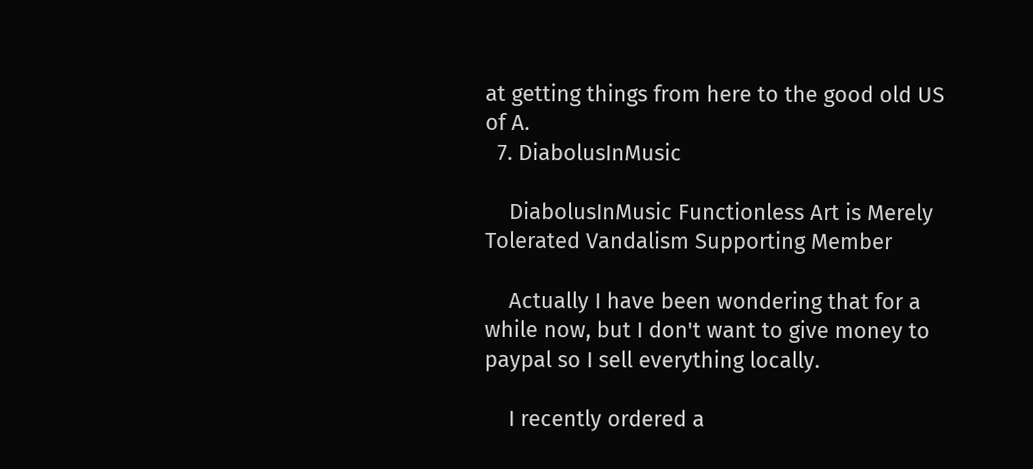at getting things from here to the good old US of A.
  7. DiabolusInMusic

    DiabolusInMusic Functionless Art is Merely Tolerated Vandalism Supporting Member

    Actually I have been wondering that for a while now, but I don't want to give money to paypal so I sell everything locally.

    I recently ordered a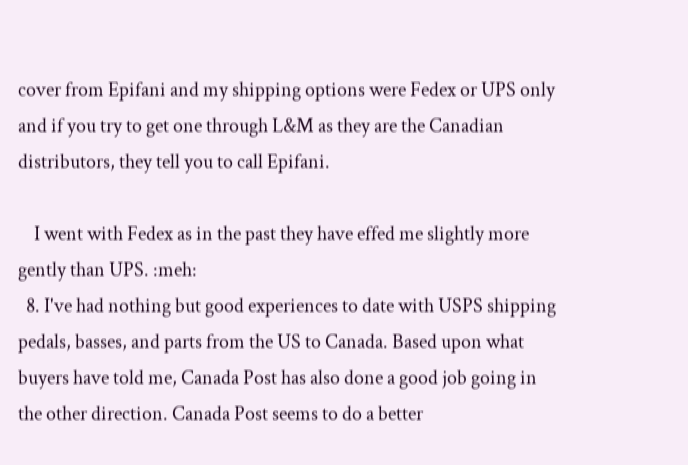cover from Epifani and my shipping options were Fedex or UPS only and if you try to get one through L&M as they are the Canadian distributors, they tell you to call Epifani.

    I went with Fedex as in the past they have effed me slightly more gently than UPS. :meh:
  8. I've had nothing but good experiences to date with USPS shipping pedals, basses, and parts from the US to Canada. Based upon what buyers have told me, Canada Post has also done a good job going in the other direction. Canada Post seems to do a better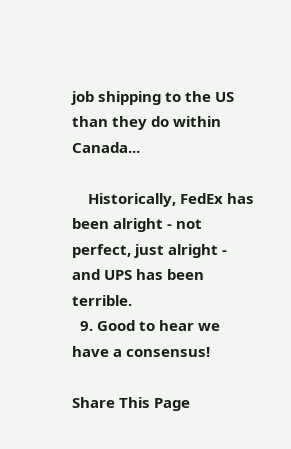job shipping to the US than they do within Canada...

    Historically, FedEx has been alright - not perfect, just alright - and UPS has been terrible.
  9. Good to hear we have a consensus!

Share This Page